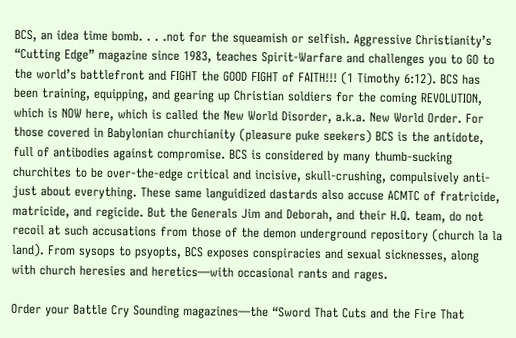BCS, an idea time bomb. . . .not for the squeamish or selfish. Aggressive Christianity’s “Cutting Edge” magazine since 1983, teaches Spirit-Warfare and challenges you to GO to the world’s battlefront and FIGHT the GOOD FIGHT of FAITH!!! (1 Timothy 6:12). BCS has been training, equipping, and gearing up Christian soldiers for the coming REVOLUTION, which is NOW here, which is called the New World Disorder, a.k.a. New World Order. For those covered in Babylonian churchianity (pleasure puke seekers) BCS is the antidote, full of antibodies against compromise. BCS is considered by many thumb-sucking churchites to be over-the-edge critical and incisive, skull-crushing, compulsively anti-just about everything. These same languidized dastards also accuse ACMTC of fratricide, matricide, and regicide. But the Generals Jim and Deborah, and their H.Q. team, do not recoil at such accusations from those of the demon underground repository (church la la land). From sysops to psyopts, BCS exposes conspiracies and sexual sicknesses, along with church heresies and heretics—with occasional rants and rages.

Order your Battle Cry Sounding magazines—the “Sword That Cuts and the Fire That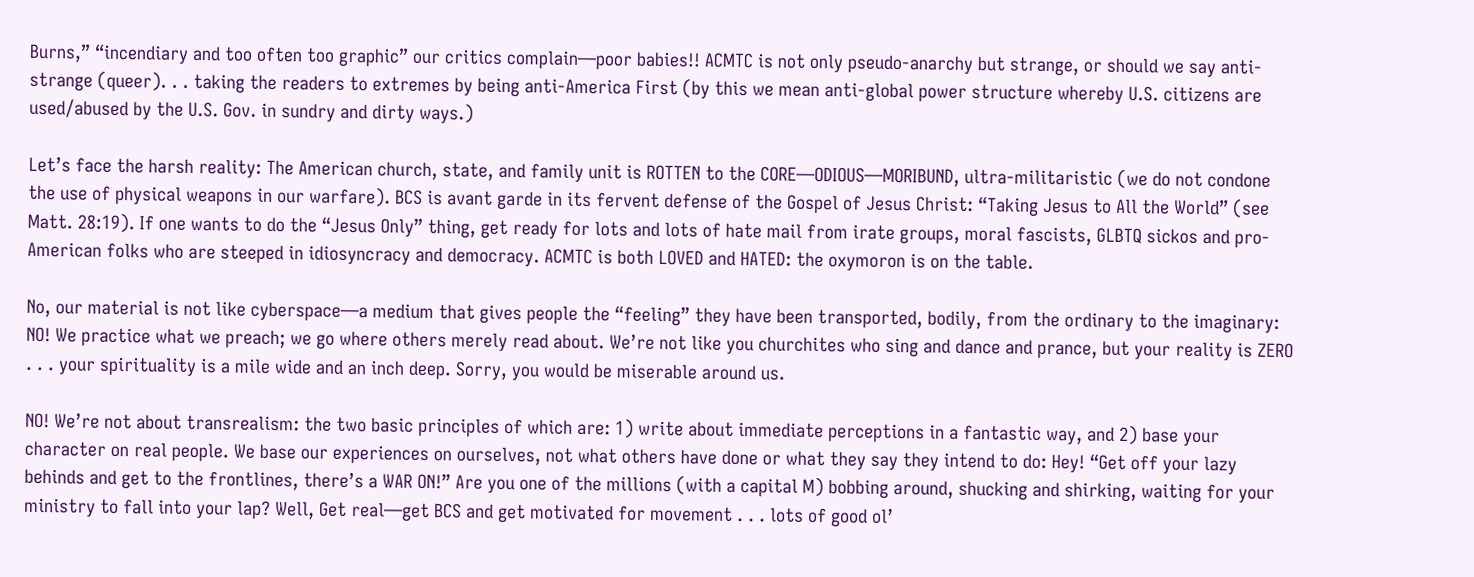Burns,” “incendiary and too often too graphic” our critics complain—poor babies!! ACMTC is not only pseudo-anarchy but strange, or should we say anti-strange (queer). . . taking the readers to extremes by being anti-America First (by this we mean anti-global power structure whereby U.S. citizens are used/abused by the U.S. Gov. in sundry and dirty ways.)

Let’s face the harsh reality: The American church, state, and family unit is ROTTEN to the CORE—ODIOUS—MORIBUND, ultra-militaristic (we do not condone the use of physical weapons in our warfare). BCS is avant garde in its fervent defense of the Gospel of Jesus Christ: “Taking Jesus to All the World” (see Matt. 28:19). If one wants to do the “Jesus Only” thing, get ready for lots and lots of hate mail from irate groups, moral fascists, GLBTQ sickos and pro-American folks who are steeped in idiosyncracy and democracy. ACMTC is both LOVED and HATED: the oxymoron is on the table.

No, our material is not like cyberspace—a medium that gives people the “feeling” they have been transported, bodily, from the ordinary to the imaginary: NO! We practice what we preach; we go where others merely read about. We’re not like you churchites who sing and dance and prance, but your reality is ZERO . . . your spirituality is a mile wide and an inch deep. Sorry, you would be miserable around us.

NO! We’re not about transrealism: the two basic principles of which are: 1) write about immediate perceptions in a fantastic way, and 2) base your character on real people. We base our experiences on ourselves, not what others have done or what they say they intend to do: Hey! “Get off your lazy behinds and get to the frontlines, there’s a WAR ON!” Are you one of the millions (with a capital M) bobbing around, shucking and shirking, waiting for your ministry to fall into your lap? Well, Get real—get BCS and get motivated for movement . . . lots of good ol’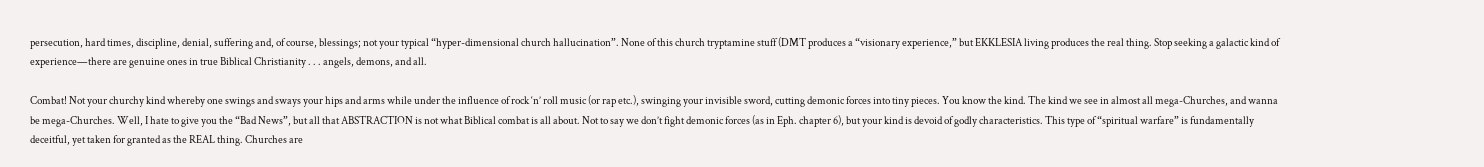persecution, hard times, discipline, denial, suffering and, of course, blessings; not your typical “hyper-dimensional church hallucination”. None of this church tryptamine stuff (DMT produces a “visionary experience,” but EKKLESIA living produces the real thing. Stop seeking a galactic kind of experience—there are genuine ones in true Biblical Christianity . . . angels, demons, and all.

Combat! Not your churchy kind whereby one swings and sways your hips and arms while under the influence of rock ‘n’ roll music (or rap etc.), swinging your invisible sword, cutting demonic forces into tiny pieces. You know the kind. The kind we see in almost all mega-Churches, and wanna be mega-Churches. Well, I hate to give you the “Bad News”, but all that ABSTRACTION is not what Biblical combat is all about. Not to say we don’t fight demonic forces (as in Eph. chapter 6), but your kind is devoid of godly characteristics. This type of “spiritual warfare” is fundamentally deceitful, yet taken for granted as the REAL thing. Churches are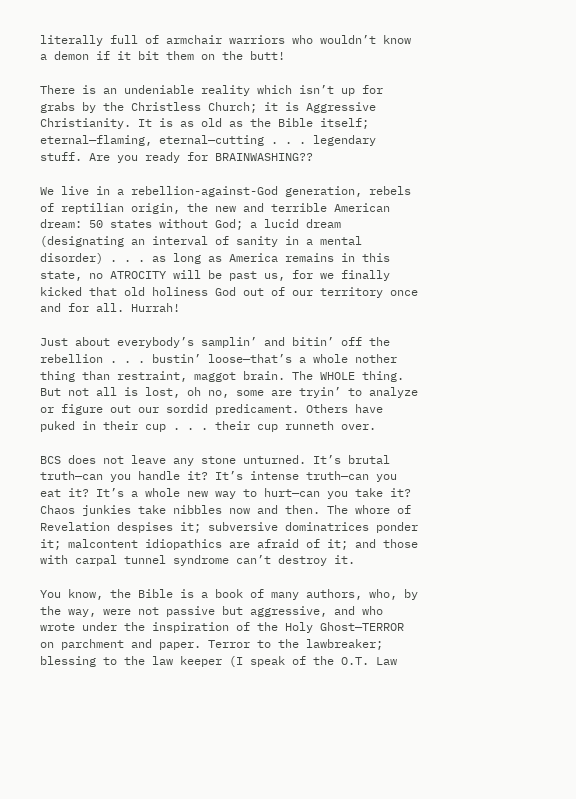literally full of armchair warriors who wouldn’t know a demon if it bit them on the butt!

There is an undeniable reality which isn’t up for grabs by the Christless Church; it is Aggressive Christianity. It is as old as the Bible itself; eternal—flaming, eternal—cutting . . . legendary stuff. Are you ready for BRAINWASHING??

We live in a rebellion-against-God generation, rebels of reptilian origin, the new and terrible American dream: 50 states without God; a lucid dream (designating an interval of sanity in a mental disorder) . . . as long as America remains in this state, no ATROCITY will be past us, for we finally kicked that old holiness God out of our territory once and for all. Hurrah!

Just about everybody’s samplin’ and bitin’ off the rebellion . . . bustin’ loose—that’s a whole nother thing than restraint, maggot brain. The WHOLE thing. But not all is lost, oh no, some are tryin’ to analyze or figure out our sordid predicament. Others have puked in their cup . . . their cup runneth over.

BCS does not leave any stone unturned. It’s brutal truth—can you handle it? It’s intense truth—can you eat it? It’s a whole new way to hurt—can you take it? Chaos junkies take nibbles now and then. The whore of Revelation despises it; subversive dominatrices ponder it; malcontent idiopathics are afraid of it; and those with carpal tunnel syndrome can’t destroy it.

You know, the Bible is a book of many authors, who, by the way, were not passive but aggressive, and who wrote under the inspiration of the Holy Ghost—TERROR on parchment and paper. Terror to the lawbreaker; blessing to the law keeper (I speak of the O.T. Law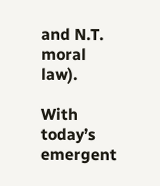and N.T. moral law).

With today’s emergent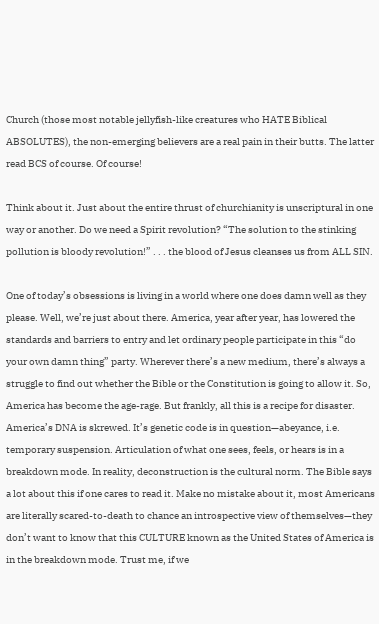Church (those most notable jellyfish-like creatures who HATE Biblical ABSOLUTES), the non-emerging believers are a real pain in their butts. The latter read BCS of course. Of course!

Think about it. Just about the entire thrust of churchianity is unscriptural in one way or another. Do we need a Spirit revolution? “The solution to the stinking pollution is bloody revolution!” . . . the blood of Jesus cleanses us from ALL SIN.

One of today’s obsessions is living in a world where one does damn well as they please. Well, we’re just about there. America, year after year, has lowered the standards and barriers to entry and let ordinary people participate in this “do your own damn thing” party. Wherever there’s a new medium, there’s always a struggle to find out whether the Bible or the Constitution is going to allow it. So, America has become the age-rage. But frankly, all this is a recipe for disaster. America’s DNA is skrewed. It’s genetic code is in question—abeyance, i.e. temporary suspension. Articulation of what one sees, feels, or hears is in a breakdown mode. In reality, deconstruction is the cultural norm. The Bible says a lot about this if one cares to read it. Make no mistake about it, most Americans are literally scared-to-death to chance an introspective view of themselves—they don’t want to know that this CULTURE known as the United States of America is in the breakdown mode. Trust me, if we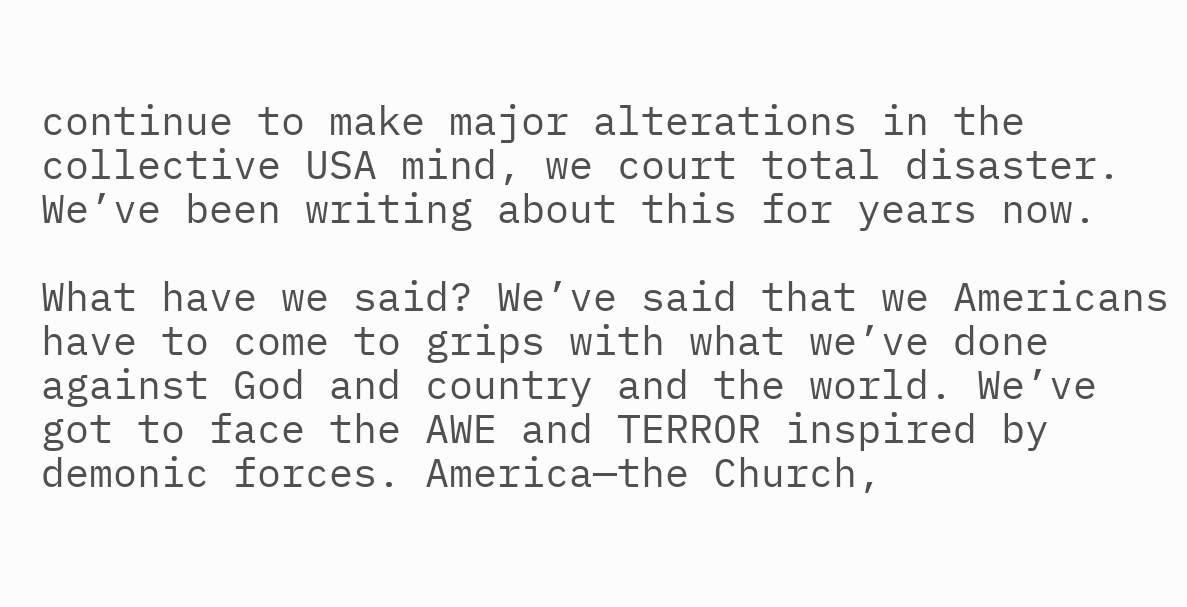continue to make major alterations in the collective USA mind, we court total disaster. We’ve been writing about this for years now.

What have we said? We’ve said that we Americans have to come to grips with what we’ve done against God and country and the world. We’ve got to face the AWE and TERROR inspired by demonic forces. America—the Church,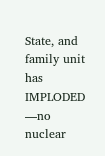State, and family unit has IMPLODED —no nuclear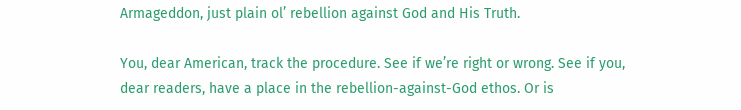Armageddon, just plain ol’ rebellion against God and His Truth.

You, dear American, track the procedure. See if we’re right or wrong. See if you, dear readers, have a place in the rebellion-against-God ethos. Or is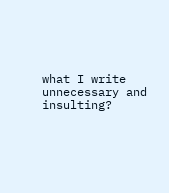what I write unnecessary and insulting?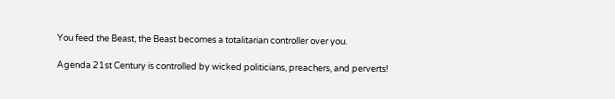You feed the Beast, the Beast becomes a totalitarian controller over you.

Agenda 21st Century is controlled by wicked politicians, preachers, and perverts!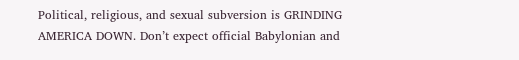Political, religious, and sexual subversion is GRINDING AMERICA DOWN. Don’t expect official Babylonian and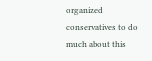organized conservatives to do much about this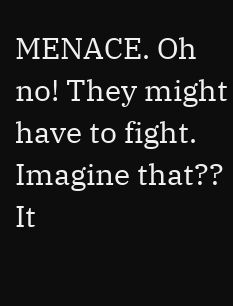MENACE. Oh no! They might have to fight. Imagine that?? It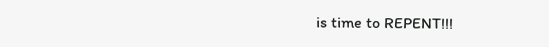is time to REPENT!!!